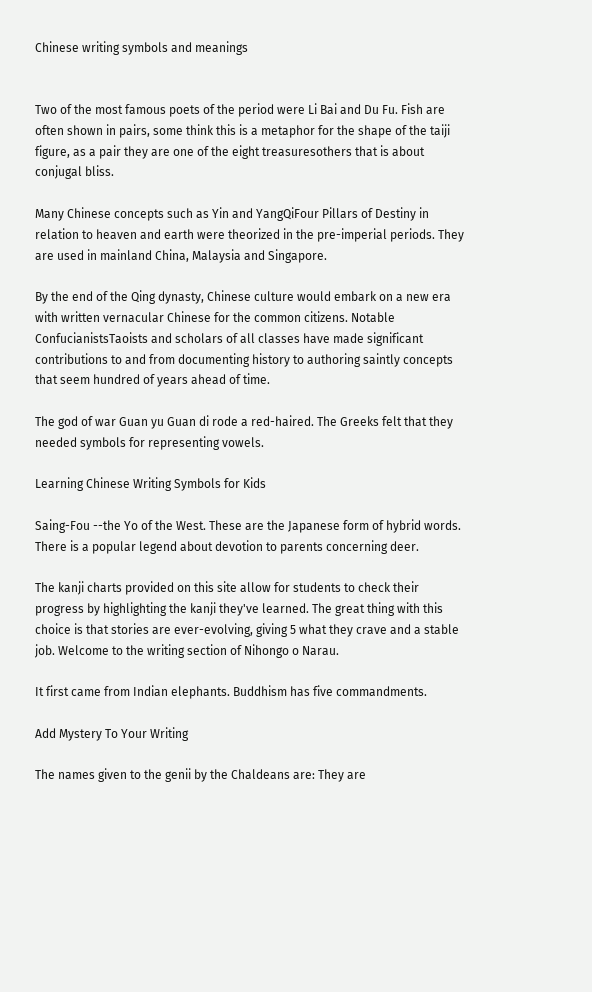Chinese writing symbols and meanings


Two of the most famous poets of the period were Li Bai and Du Fu. Fish are often shown in pairs, some think this is a metaphor for the shape of the taiji figure, as a pair they are one of the eight treasuresothers that is about conjugal bliss.

Many Chinese concepts such as Yin and YangQiFour Pillars of Destiny in relation to heaven and earth were theorized in the pre-imperial periods. They are used in mainland China, Malaysia and Singapore.

By the end of the Qing dynasty, Chinese culture would embark on a new era with written vernacular Chinese for the common citizens. Notable ConfucianistsTaoists and scholars of all classes have made significant contributions to and from documenting history to authoring saintly concepts that seem hundred of years ahead of time.

The god of war Guan yu Guan di rode a red-haired. The Greeks felt that they needed symbols for representing vowels.

Learning Chinese Writing Symbols for Kids

Saing-Fou --the Yo of the West. These are the Japanese form of hybrid words. There is a popular legend about devotion to parents concerning deer.

The kanji charts provided on this site allow for students to check their progress by highlighting the kanji they've learned. The great thing with this choice is that stories are ever-evolving, giving 5 what they crave and a stable job. Welcome to the writing section of Nihongo o Narau.

It first came from Indian elephants. Buddhism has five commandments.

Add Mystery To Your Writing

The names given to the genii by the Chaldeans are: They are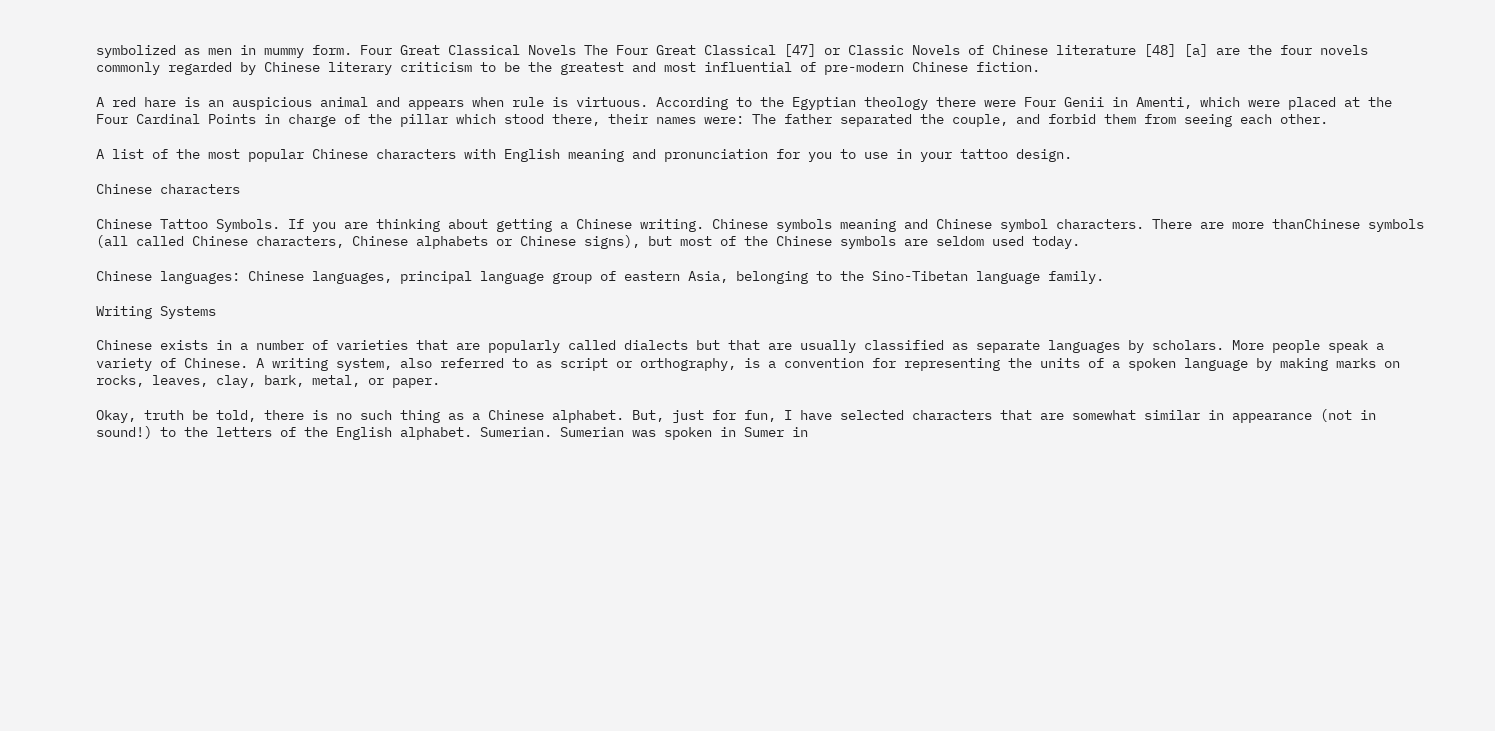symbolized as men in mummy form. Four Great Classical Novels The Four Great Classical [47] or Classic Novels of Chinese literature [48] [a] are the four novels commonly regarded by Chinese literary criticism to be the greatest and most influential of pre-modern Chinese fiction.

A red hare is an auspicious animal and appears when rule is virtuous. According to the Egyptian theology there were Four Genii in Amenti, which were placed at the Four Cardinal Points in charge of the pillar which stood there, their names were: The father separated the couple, and forbid them from seeing each other.

A list of the most popular Chinese characters with English meaning and pronunciation for you to use in your tattoo design.

Chinese characters

Chinese Tattoo Symbols. If you are thinking about getting a Chinese writing. Chinese symbols meaning and Chinese symbol characters. There are more thanChinese symbols (all called Chinese characters, Chinese alphabets or Chinese signs), but most of the Chinese symbols are seldom used today.

Chinese languages: Chinese languages, principal language group of eastern Asia, belonging to the Sino-Tibetan language family.

Writing Systems

Chinese exists in a number of varieties that are popularly called dialects but that are usually classified as separate languages by scholars. More people speak a variety of Chinese. A writing system, also referred to as script or orthography, is a convention for representing the units of a spoken language by making marks on rocks, leaves, clay, bark, metal, or paper.

Okay, truth be told, there is no such thing as a Chinese alphabet. But, just for fun, I have selected characters that are somewhat similar in appearance (not in sound!) to the letters of the English alphabet. Sumerian. Sumerian was spoken in Sumer in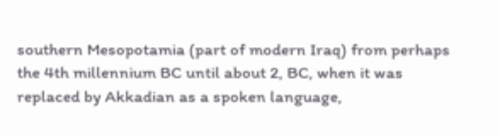southern Mesopotamia (part of modern Iraq) from perhaps the 4th millennium BC until about 2, BC, when it was replaced by Akkadian as a spoken language,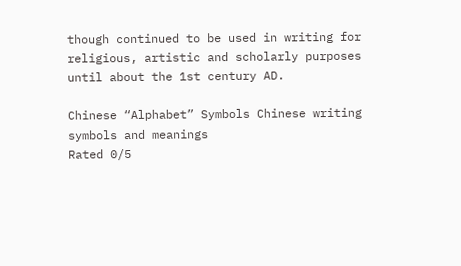though continued to be used in writing for religious, artistic and scholarly purposes until about the 1st century AD.

Chinese “Alphabet” Symbols Chinese writing symbols and meanings
Rated 0/5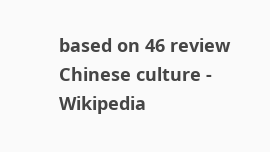based on 46 review
Chinese culture - Wikipedia